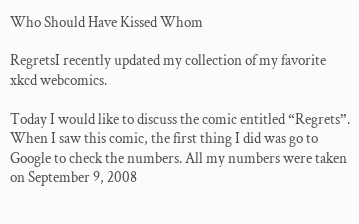Who Should Have Kissed Whom

RegretsI recently updated my collection of my favorite xkcd webcomics.

Today I would like to discuss the comic entitled “Regrets”. When I saw this comic, the first thing I did was go to Google to check the numbers. All my numbers were taken on September 9, 2008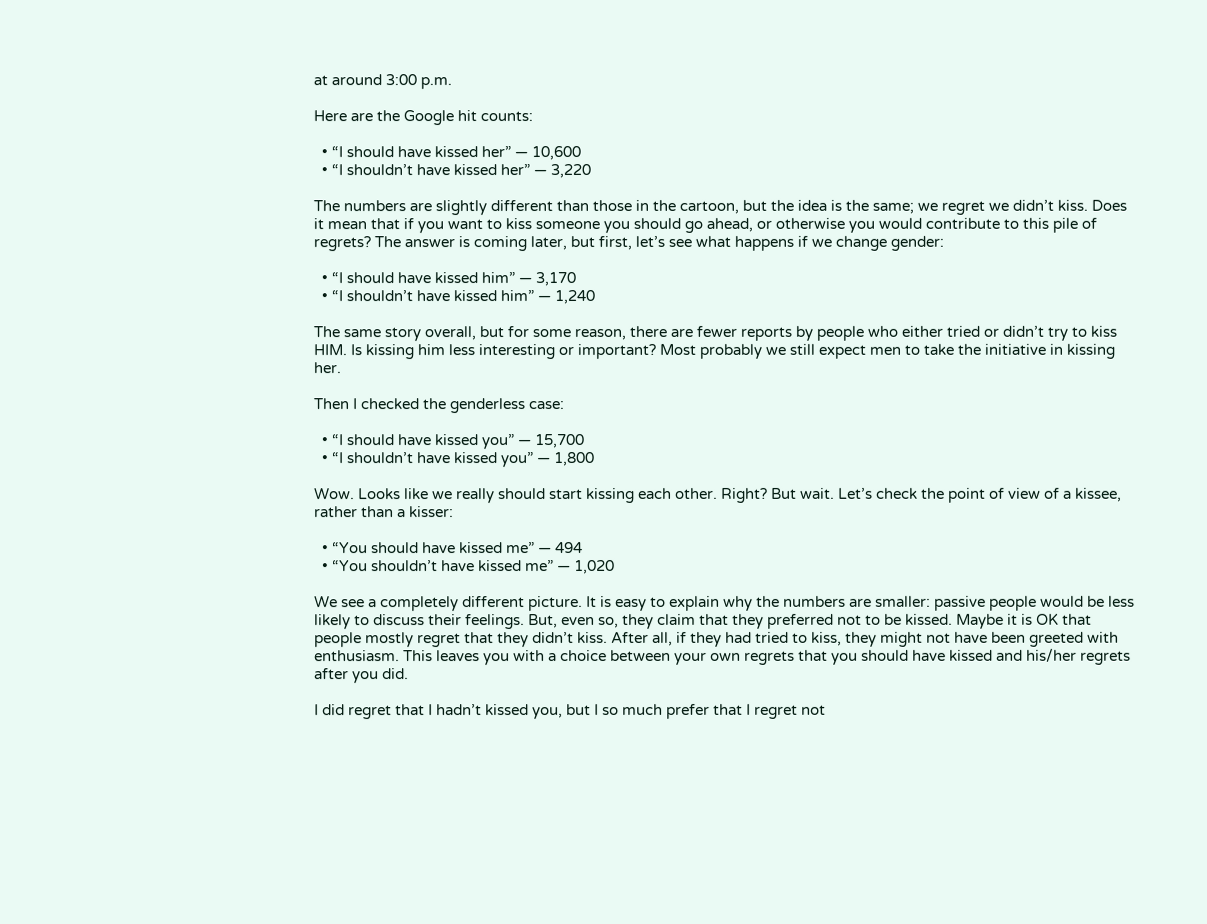at around 3:00 p.m.

Here are the Google hit counts:

  • “I should have kissed her” — 10,600
  • “I shouldn’t have kissed her” — 3,220

The numbers are slightly different than those in the cartoon, but the idea is the same; we regret we didn’t kiss. Does it mean that if you want to kiss someone you should go ahead, or otherwise you would contribute to this pile of regrets? The answer is coming later, but first, let’s see what happens if we change gender:

  • “I should have kissed him” — 3,170
  • “I shouldn’t have kissed him” — 1,240

The same story overall, but for some reason, there are fewer reports by people who either tried or didn’t try to kiss HIM. Is kissing him less interesting or important? Most probably we still expect men to take the initiative in kissing her.

Then I checked the genderless case:

  • “I should have kissed you” — 15,700
  • “I shouldn’t have kissed you” — 1,800

Wow. Looks like we really should start kissing each other. Right? But wait. Let’s check the point of view of a kissee, rather than a kisser:

  • “You should have kissed me” — 494
  • “You shouldn’t have kissed me” — 1,020

We see a completely different picture. It is easy to explain why the numbers are smaller: passive people would be less likely to discuss their feelings. But, even so, they claim that they preferred not to be kissed. Maybe it is OK that people mostly regret that they didn’t kiss. After all, if they had tried to kiss, they might not have been greeted with enthusiasm. This leaves you with a choice between your own regrets that you should have kissed and his/her regrets after you did.

I did regret that I hadn’t kissed you, but I so much prefer that I regret not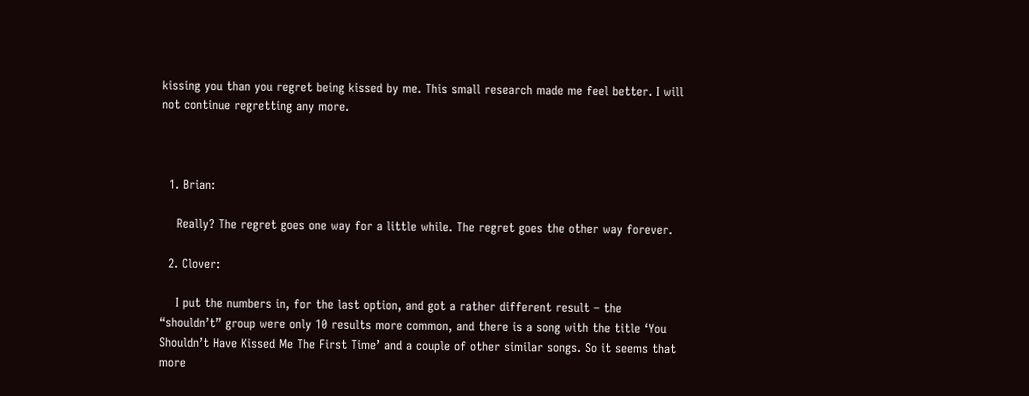kissing you than you regret being kissed by me. This small research made me feel better. I will not continue regretting any more.



  1. Brian:

    Really? The regret goes one way for a little while. The regret goes the other way forever.

  2. Clover:

    I put the numbers in, for the last option, and got a rather different result – the “shouldn’t” group were only 10 results more common, and there is a song with the title ‘You Shouldn’t Have Kissed Me The First Time’ and a couple of other similar songs. So it seems that more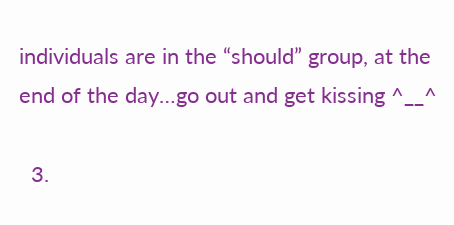individuals are in the “should” group, at the end of the day…go out and get kissing ^__^

  3.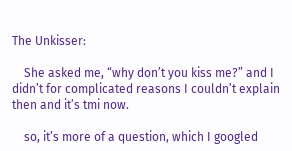The Unkisser:

    She asked me, “why don’t you kiss me?” and I didn’t for complicated reasons I couldn’t explain then and it’s tmi now.

    so, it’s more of a question, which I googled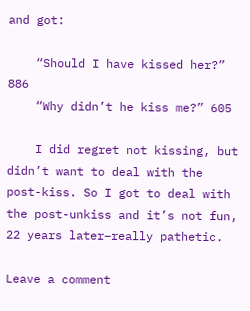and got:

    “Should I have kissed her?” 886
    “Why didn’t he kiss me?” 605

    I did regret not kissing, but didn’t want to deal with the post-kiss. So I got to deal with the post-unkiss and it’s not fun, 22 years later–really pathetic.

Leave a comment